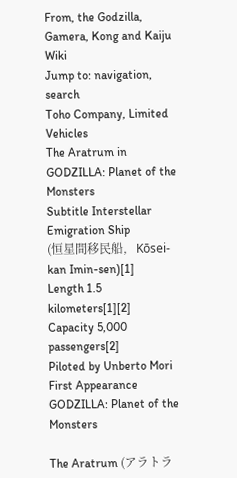From, the Godzilla, Gamera, Kong and Kaiju Wiki
Jump to: navigation, search
Toho Company, Limited Vehicles
The Aratrum in GODZILLA: Planet of the Monsters
Subtitle Interstellar Emigration Ship
(恒星間移民船,   Kōsei-kan Imin-sen)[1]
Length 1.5 kilometers[1][2]
Capacity 5,000 passengers[2]
Piloted by Unberto Mori
First Appearance GODZILLA: Planet of the Monsters

The Aratrum (アラトラ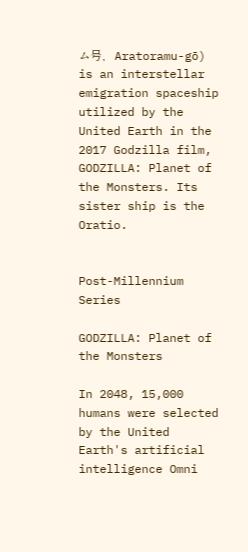ム号,   Aratoramu-gō) is an interstellar emigration spaceship utilized by the United Earth in the 2017 Godzilla film, GODZILLA: Planet of the Monsters. Its sister ship is the Oratio.


Post-Millennium Series

GODZILLA: Planet of the Monsters

In 2048, 15,000 humans were selected by the United Earth's artificial intelligence Omni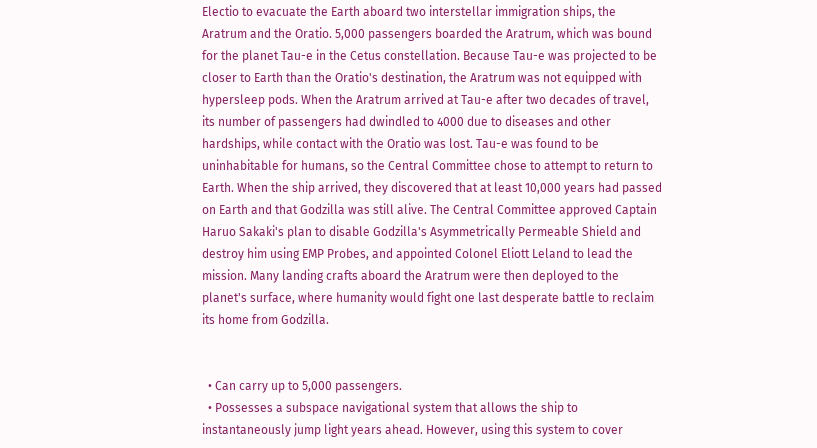Electio to evacuate the Earth aboard two interstellar immigration ships, the Aratrum and the Oratio. 5,000 passengers boarded the Aratrum, which was bound for the planet Tau-e in the Cetus constellation. Because Tau-e was projected to be closer to Earth than the Oratio's destination, the Aratrum was not equipped with hypersleep pods. When the Aratrum arrived at Tau-e after two decades of travel, its number of passengers had dwindled to 4000 due to diseases and other hardships, while contact with the Oratio was lost. Tau-e was found to be uninhabitable for humans, so the Central Committee chose to attempt to return to Earth. When the ship arrived, they discovered that at least 10,000 years had passed on Earth and that Godzilla was still alive. The Central Committee approved Captain Haruo Sakaki's plan to disable Godzilla's Asymmetrically Permeable Shield and destroy him using EMP Probes, and appointed Colonel Eliott Leland to lead the mission. Many landing crafts aboard the Aratrum were then deployed to the planet's surface, where humanity would fight one last desperate battle to reclaim its home from Godzilla.


  • Can carry up to 5,000 passengers.
  • Possesses a subspace navigational system that allows the ship to instantaneously jump light years ahead. However, using this system to cover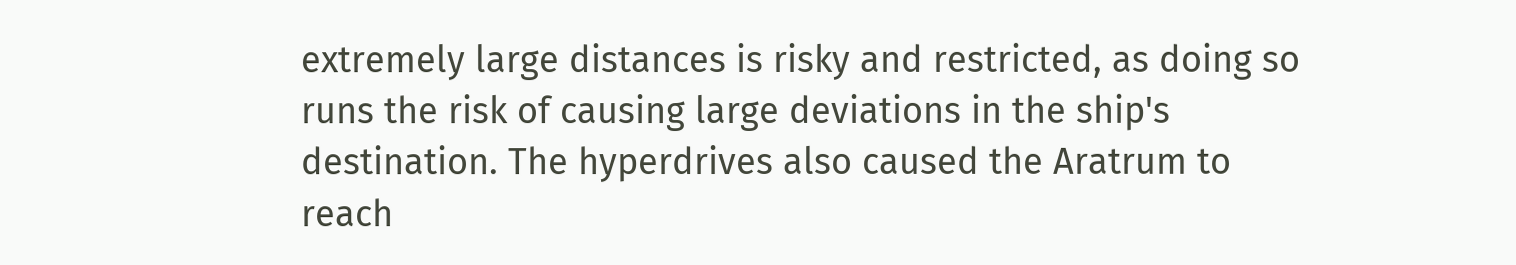extremely large distances is risky and restricted, as doing so runs the risk of causing large deviations in the ship's destination. The hyperdrives also caused the Aratrum to reach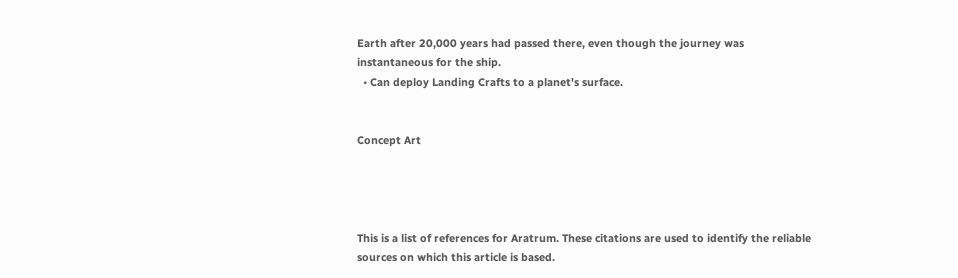Earth after 20,000 years had passed there, even though the journey was instantaneous for the ship.
  • Can deploy Landing Crafts to a planet's surface.


Concept Art




This is a list of references for Aratrum. These citations are used to identify the reliable sources on which this article is based.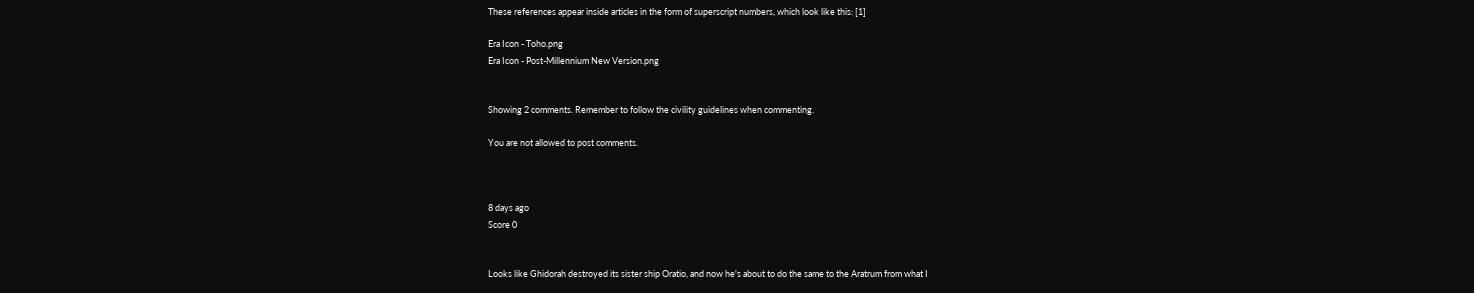These references appear inside articles in the form of superscript numbers, which look like this: [1]

Era Icon - Toho.png
Era Icon - Post-Millennium New Version.png


Showing 2 comments. Remember to follow the civility guidelines when commenting.

You are not allowed to post comments.



8 days ago
Score 0


Looks like Ghidorah destroyed its sister ship Oratio, and now he's about to do the same to the Aratrum from what I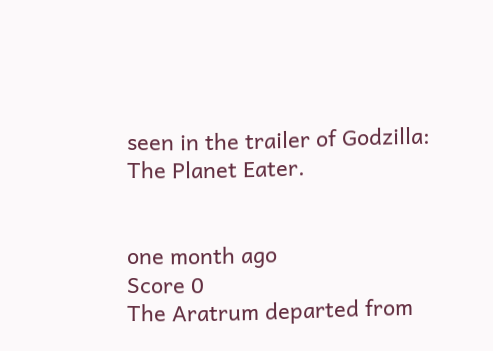seen in the trailer of Godzilla: The Planet Eater.


one month ago
Score 0
The Aratrum departed from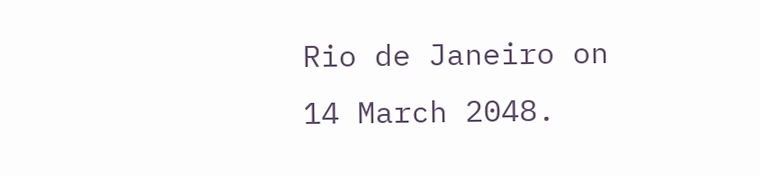Rio de Janeiro on 14 March 2048.